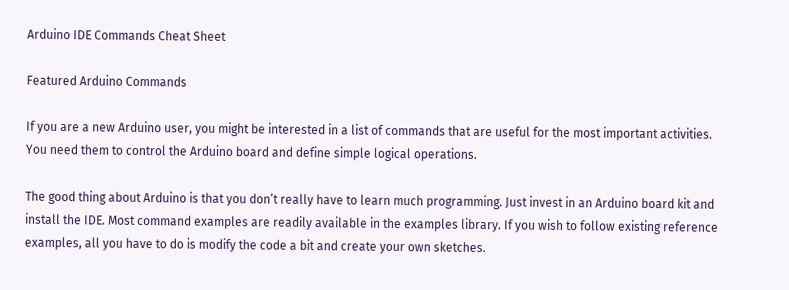Arduino IDE Commands Cheat Sheet

Featured Arduino Commands

If you are a new Arduino user, you might be interested in a list of commands that are useful for the most important activities. You need them to control the Arduino board and define simple logical operations.

The good thing about Arduino is that you don’t really have to learn much programming. Just invest in an Arduino board kit and install the IDE. Most command examples are readily available in the examples library. If you wish to follow existing reference examples, all you have to do is modify the code a bit and create your own sketches.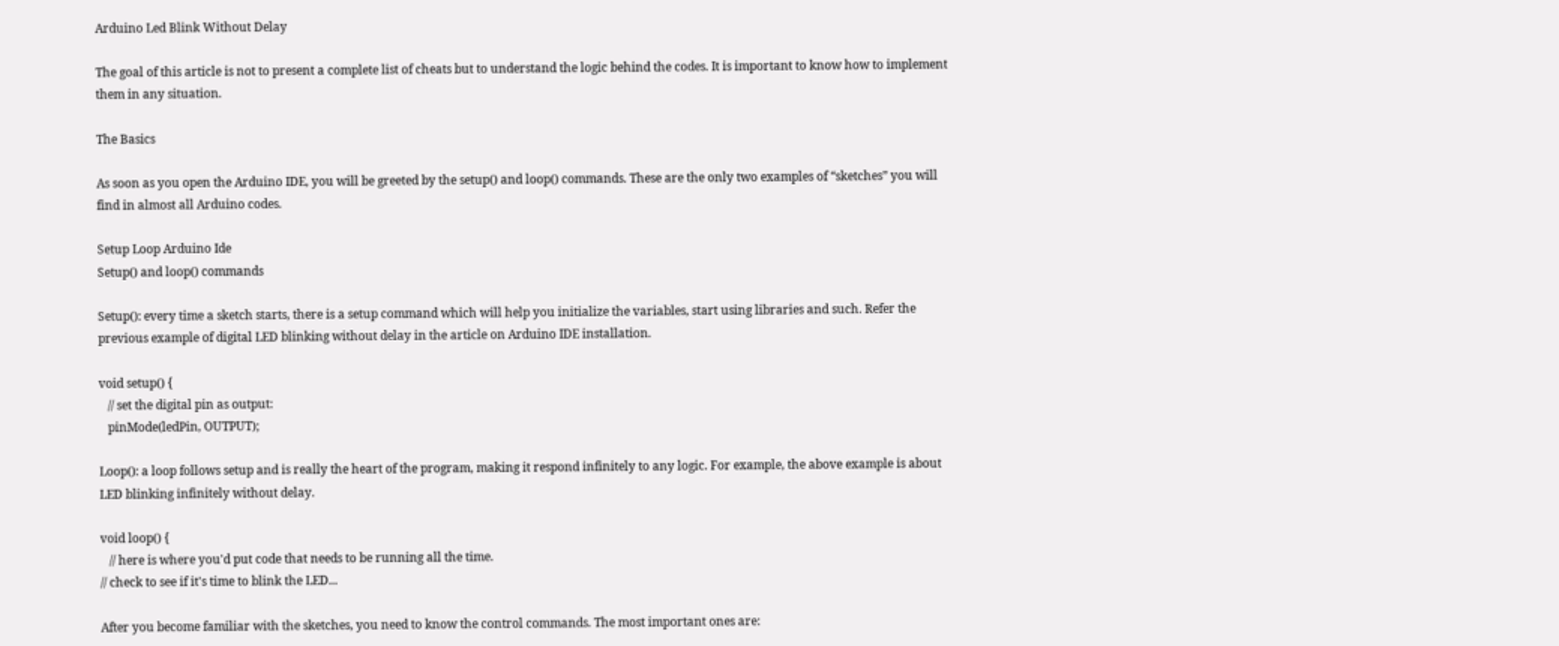Arduino Led Blink Without Delay

The goal of this article is not to present a complete list of cheats but to understand the logic behind the codes. It is important to know how to implement them in any situation.

The Basics

As soon as you open the Arduino IDE, you will be greeted by the setup() and loop() commands. These are the only two examples of “sketches” you will find in almost all Arduino codes.

Setup Loop Arduino Ide
Setup() and loop() commands

Setup(): every time a sketch starts, there is a setup command which will help you initialize the variables, start using libraries and such. Refer the previous example of digital LED blinking without delay in the article on Arduino IDE installation.

void setup() {
   // set the digital pin as output:
   pinMode(ledPin, OUTPUT);

Loop(): a loop follows setup and is really the heart of the program, making it respond infinitely to any logic. For example, the above example is about LED blinking infinitely without delay.

void loop() {
   // here is where you'd put code that needs to be running all the time.
// check to see if it's time to blink the LED...

After you become familiar with the sketches, you need to know the control commands. The most important ones are: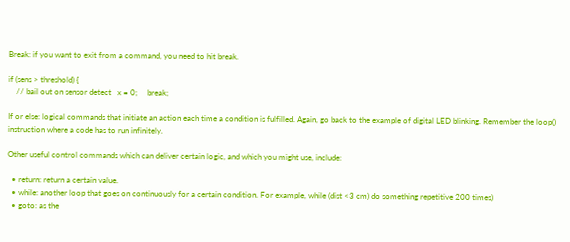Break: if you want to exit from a command, you need to hit break.

if (sens > threshold) {
    // bail out on sensor detect   x = 0;     break;

If or else: logical commands that initiate an action each time a condition is fulfilled. Again, go back to the example of digital LED blinking. Remember the loop() instruction where a code has to run infinitely.

Other useful control commands which can deliver certain logic, and which you might use, include:

  • return: return a certain value.
  • while: another loop that goes on continuously for a certain condition. For example, while (dist <3 cm) do something repetitive 200 times)
  • goto: as the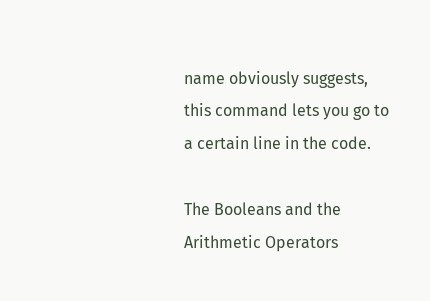name obviously suggests, this command lets you go to a certain line in the code.

The Booleans and the Arithmetic Operators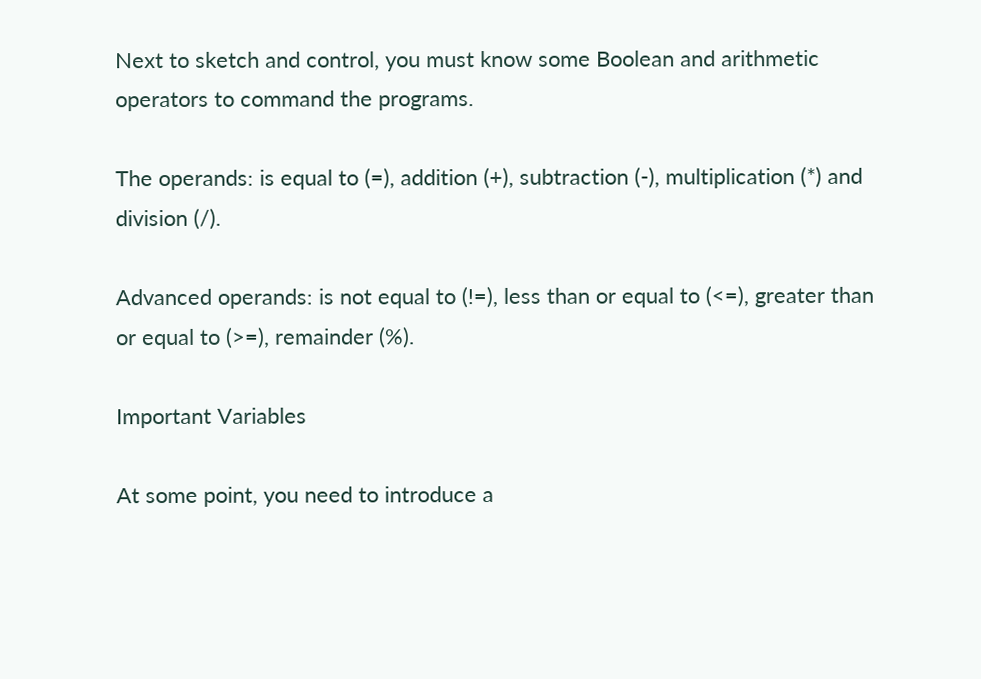Next to sketch and control, you must know some Boolean and arithmetic operators to command the programs.

The operands: is equal to (=), addition (+), subtraction (-), multiplication (*) and division (/).

Advanced operands: is not equal to (!=), less than or equal to (<=), greater than or equal to (>=), remainder (%).

Important Variables

At some point, you need to introduce a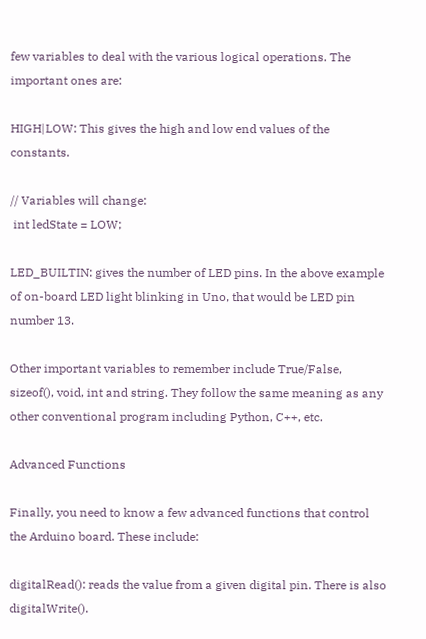few variables to deal with the various logical operations. The important ones are:

HIGH|LOW: This gives the high and low end values of the constants.

// Variables will change:
 int ledState = LOW;

LED_BUILTIN: gives the number of LED pins. In the above example of on-board LED light blinking in Uno, that would be LED pin number 13.

Other important variables to remember include True/False, sizeof(), void, int and string. They follow the same meaning as any other conventional program including Python, C++, etc.

Advanced Functions

Finally, you need to know a few advanced functions that control the Arduino board. These include:

digitalRead(): reads the value from a given digital pin. There is also digitalWrite().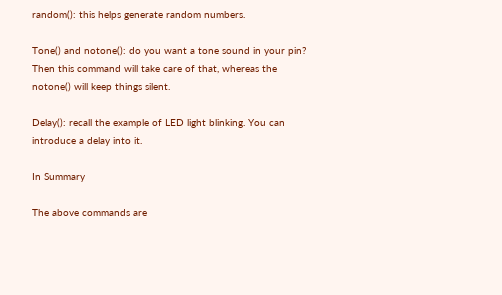random(): this helps generate random numbers.

Tone() and notone(): do you want a tone sound in your pin? Then this command will take care of that, whereas the notone() will keep things silent.

Delay(): recall the example of LED light blinking. You can introduce a delay into it.

In Summary

The above commands are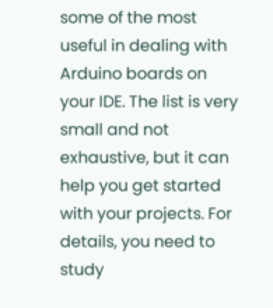some of the most useful in dealing with Arduino boards on your IDE. The list is very small and not exhaustive, but it can help you get started with your projects. For details, you need to study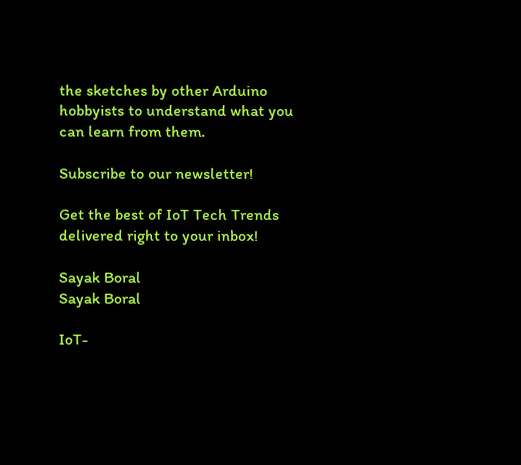the sketches by other Arduino hobbyists to understand what you can learn from them.

Subscribe to our newsletter!

Get the best of IoT Tech Trends delivered right to your inbox!

Sayak Boral
Sayak Boral

IoT-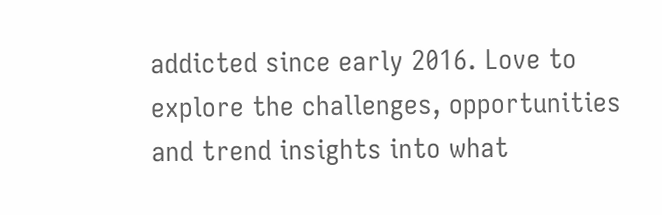addicted since early 2016. Love to explore the challenges, opportunities and trend insights into what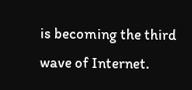is becoming the third wave of Internet.